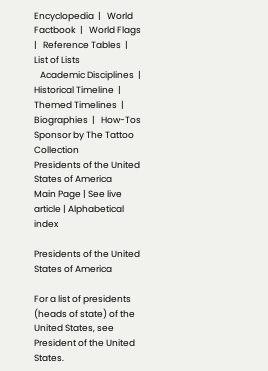Encyclopedia  |   World Factbook  |   World Flags  |   Reference Tables  |   List of Lists
   Academic Disciplines  |   Historical Timeline  |   Themed Timelines  |   Biographies  |   How-Tos
Sponsor by The Tattoo Collection
Presidents of the United States of America
Main Page | See live article | Alphabetical index

Presidents of the United States of America

For a list of presidents (heads of state) of the United States, see President of the United States.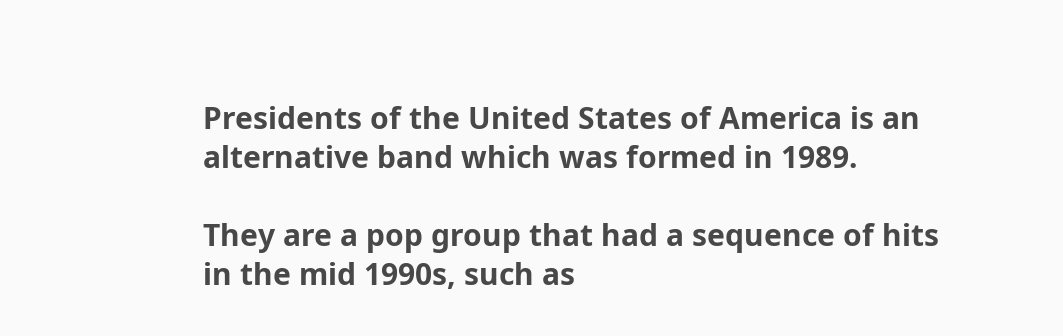Presidents of the United States of America is an alternative band which was formed in 1989.

They are a pop group that had a sequence of hits in the mid 1990s, such as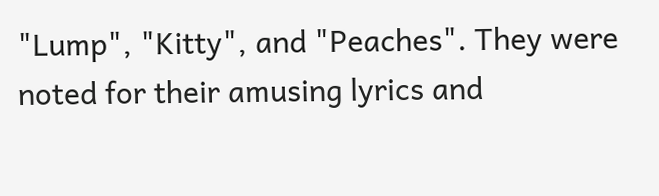"Lump", "Kitty", and "Peaches". They were noted for their amusing lyrics and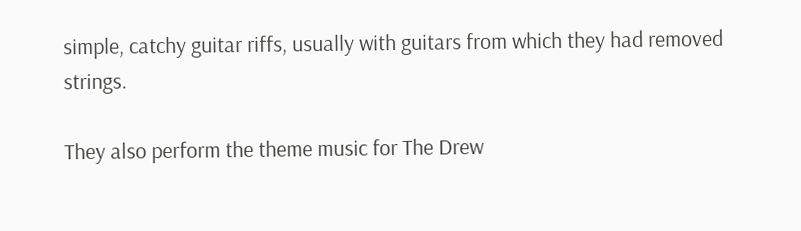simple, catchy guitar riffs, usually with guitars from which they had removed strings.

They also perform the theme music for The Drew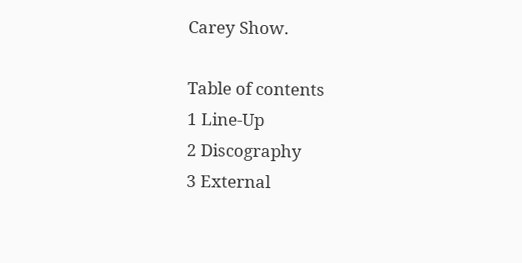Carey Show.

Table of contents
1 Line-Up
2 Discography
3 External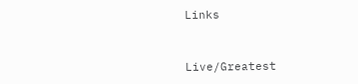Links



Live/Greatest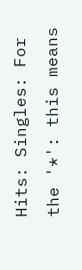Hits: Singles: For the '*': this means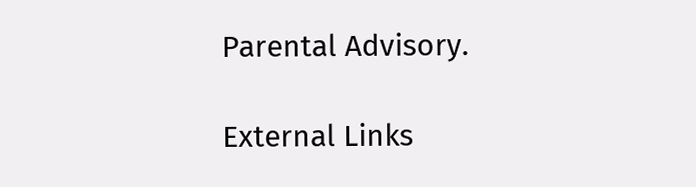Parental Advisory.

External Links